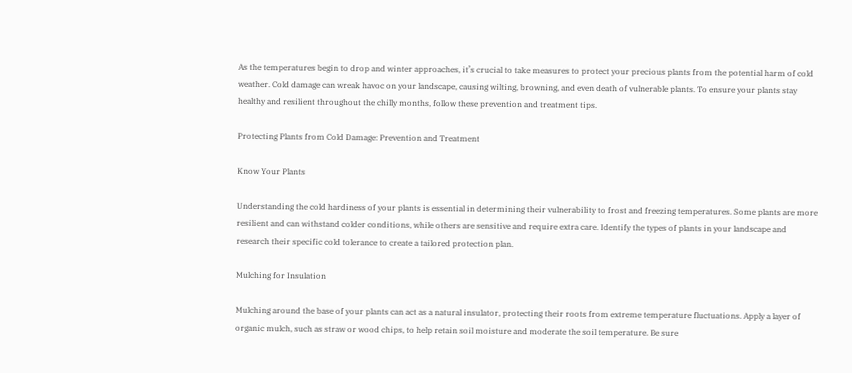As the temperatures begin to drop and winter approaches, it’s crucial to take measures to protect your precious plants from the potential harm of cold weather. Cold damage can wreak havoc on your landscape, causing wilting, browning, and even death of vulnerable plants. To ensure your plants stay healthy and resilient throughout the chilly months, follow these prevention and treatment tips.

Protecting Plants from Cold Damage: Prevention and Treatment

Know Your Plants

Understanding the cold hardiness of your plants is essential in determining their vulnerability to frost and freezing temperatures. Some plants are more resilient and can withstand colder conditions, while others are sensitive and require extra care. Identify the types of plants in your landscape and research their specific cold tolerance to create a tailored protection plan.

Mulching for Insulation

Mulching around the base of your plants can act as a natural insulator, protecting their roots from extreme temperature fluctuations. Apply a layer of organic mulch, such as straw or wood chips, to help retain soil moisture and moderate the soil temperature. Be sure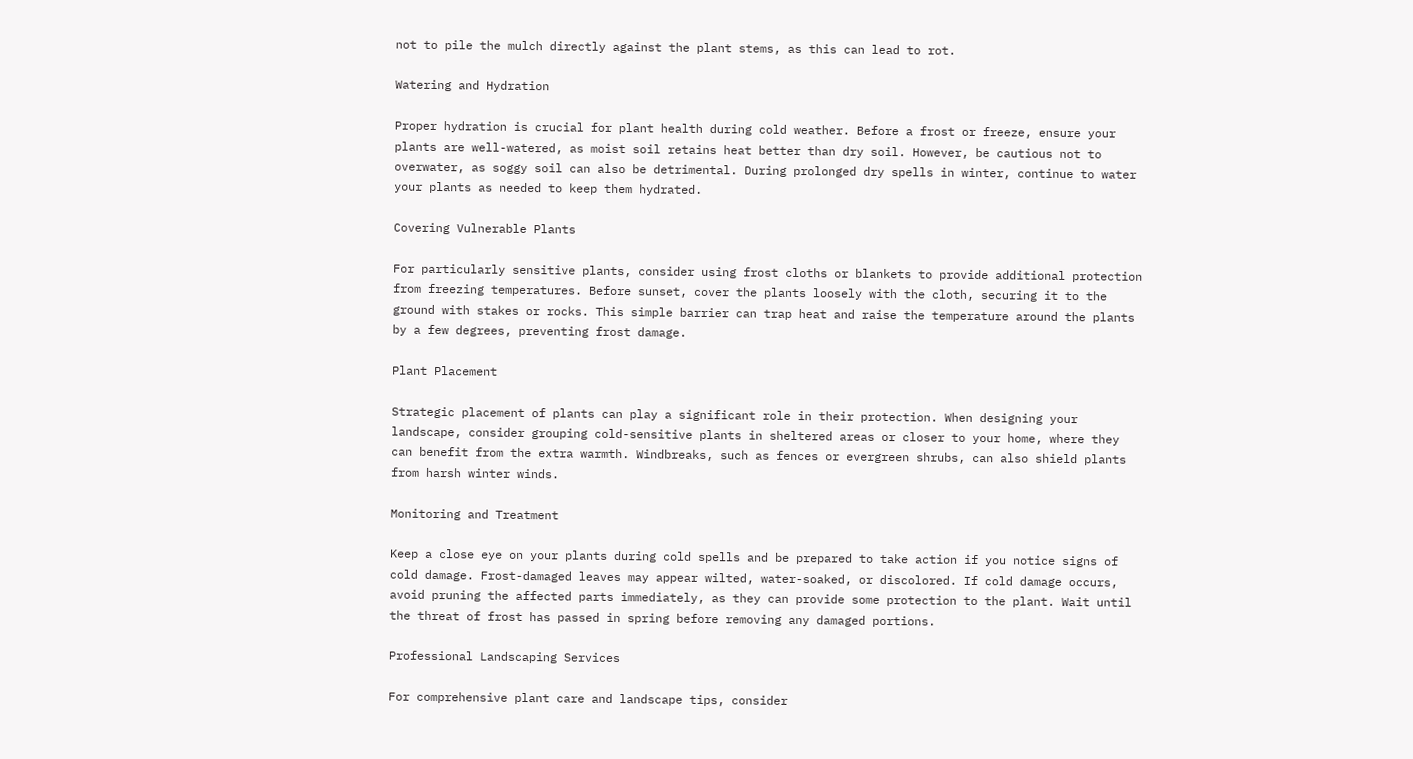not to pile the mulch directly against the plant stems, as this can lead to rot.

Watering and Hydration

Proper hydration is crucial for plant health during cold weather. Before a frost or freeze, ensure your plants are well-watered, as moist soil retains heat better than dry soil. However, be cautious not to overwater, as soggy soil can also be detrimental. During prolonged dry spells in winter, continue to water your plants as needed to keep them hydrated.

Covering Vulnerable Plants

For particularly sensitive plants, consider using frost cloths or blankets to provide additional protection from freezing temperatures. Before sunset, cover the plants loosely with the cloth, securing it to the ground with stakes or rocks. This simple barrier can trap heat and raise the temperature around the plants by a few degrees, preventing frost damage.

Plant Placement

Strategic placement of plants can play a significant role in their protection. When designing your landscape, consider grouping cold-sensitive plants in sheltered areas or closer to your home, where they can benefit from the extra warmth. Windbreaks, such as fences or evergreen shrubs, can also shield plants from harsh winter winds.

Monitoring and Treatment

Keep a close eye on your plants during cold spells and be prepared to take action if you notice signs of cold damage. Frost-damaged leaves may appear wilted, water-soaked, or discolored. If cold damage occurs, avoid pruning the affected parts immediately, as they can provide some protection to the plant. Wait until the threat of frost has passed in spring before removing any damaged portions.

Professional Landscaping Services

For comprehensive plant care and landscape tips, consider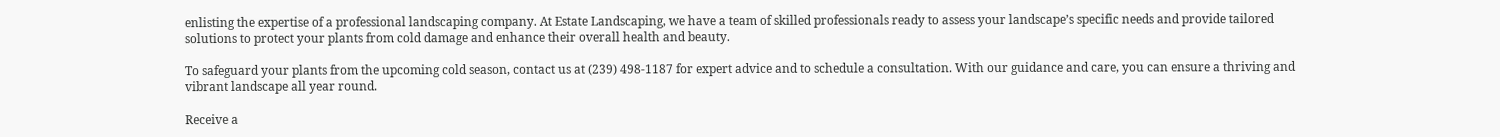enlisting the expertise of a professional landscaping company. At Estate Landscaping, we have a team of skilled professionals ready to assess your landscape’s specific needs and provide tailored solutions to protect your plants from cold damage and enhance their overall health and beauty.

To safeguard your plants from the upcoming cold season, contact us at (239) 498-1187 for expert advice and to schedule a consultation. With our guidance and care, you can ensure a thriving and vibrant landscape all year round.

Receive a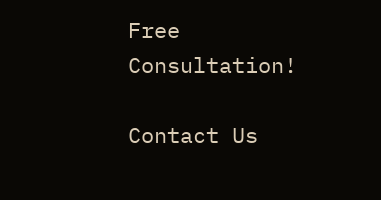Free Consultation!

Contact Us